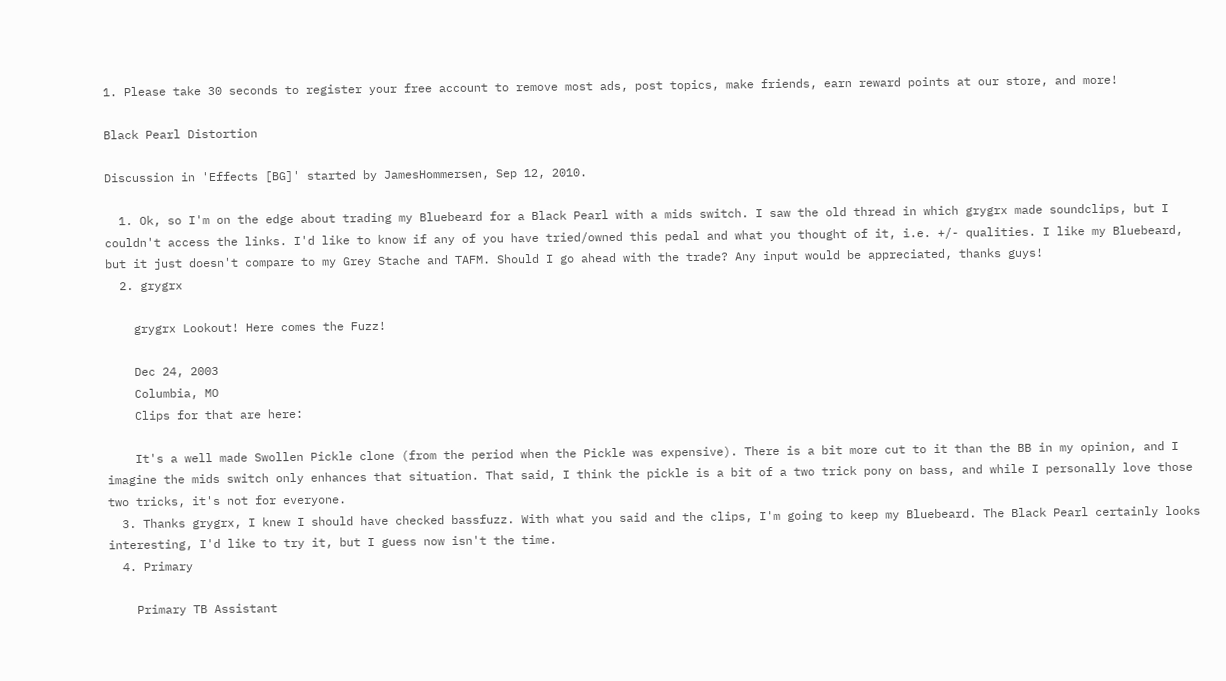1. Please take 30 seconds to register your free account to remove most ads, post topics, make friends, earn reward points at our store, and more!

Black Pearl Distortion

Discussion in 'Effects [BG]' started by JamesHommersen, Sep 12, 2010.

  1. Ok, so I'm on the edge about trading my Bluebeard for a Black Pearl with a mids switch. I saw the old thread in which grygrx made soundclips, but I couldn't access the links. I'd like to know if any of you have tried/owned this pedal and what you thought of it, i.e. +/- qualities. I like my Bluebeard, but it just doesn't compare to my Grey Stache and TAFM. Should I go ahead with the trade? Any input would be appreciated, thanks guys!
  2. grygrx

    grygrx Lookout! Here comes the Fuzz!

    Dec 24, 2003
    Columbia, MO
    Clips for that are here:

    It's a well made Swollen Pickle clone (from the period when the Pickle was expensive). There is a bit more cut to it than the BB in my opinion, and I imagine the mids switch only enhances that situation. That said, I think the pickle is a bit of a two trick pony on bass, and while I personally love those two tricks, it's not for everyone.
  3. Thanks grygrx, I knew I should have checked bassfuzz. With what you said and the clips, I'm going to keep my Bluebeard. The Black Pearl certainly looks interesting, I'd like to try it, but I guess now isn't the time.
  4. Primary

    Primary TB Assistant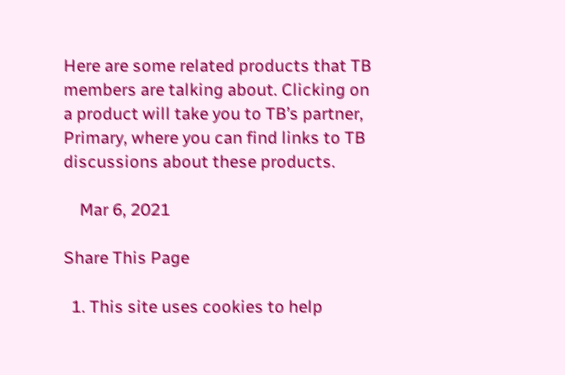Here are some related products that TB members are talking about. Clicking on a product will take you to TB’s partner, Primary, where you can find links to TB discussions about these products.

    Mar 6, 2021

Share This Page

  1. This site uses cookies to help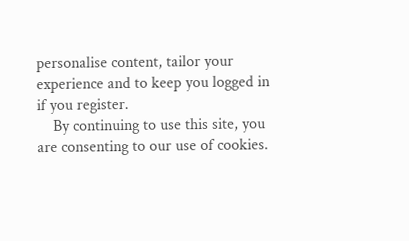personalise content, tailor your experience and to keep you logged in if you register.
    By continuing to use this site, you are consenting to our use of cookies.